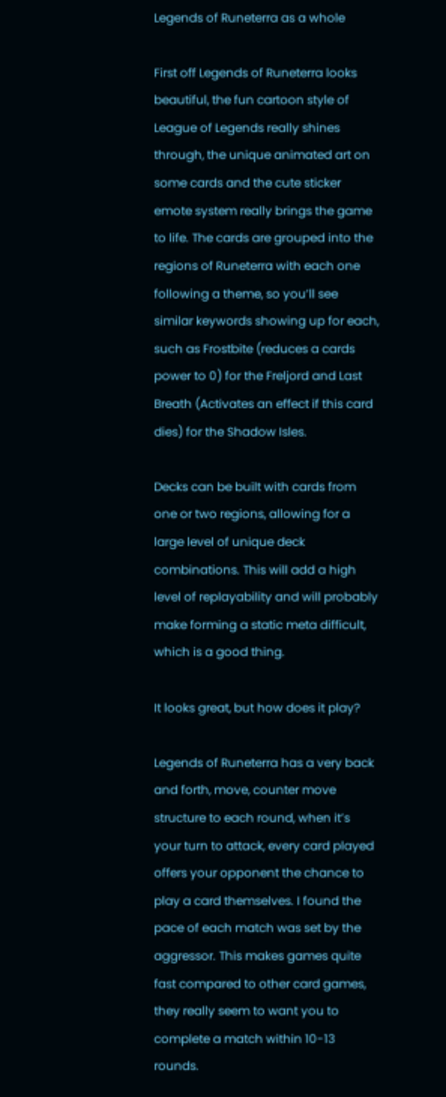Legends of Runeterra as a whole

First off Legends of Runeterra looks beautiful, the fun cartoon style of League of Legends really shines through, the unique animated art on some cards and the cute sticker emote system really brings the game to life. The cards are grouped into the regions of Runeterra with each one following a theme, so you’ll see similar keywords showing up for each, such as Frostbite (reduces a cards power to 0) for the Freljord and Last Breath (Activates an effect if this card dies) for the Shadow Isles.

Decks can be built with cards from one or two regions, allowing for a large level of unique deck combinations. This will add a high level of replayability and will probably make forming a static meta difficult, which is a good thing.

It looks great, but how does it play?

Legends of Runeterra has a very back and forth, move, counter move structure to each round, when it’s your turn to attack, every card played offers your opponent the chance to play a card themselves. I found the pace of each match was set by the aggressor. This makes games quite fast compared to other card games, they really seem to want you to complete a match within 10-13 rounds.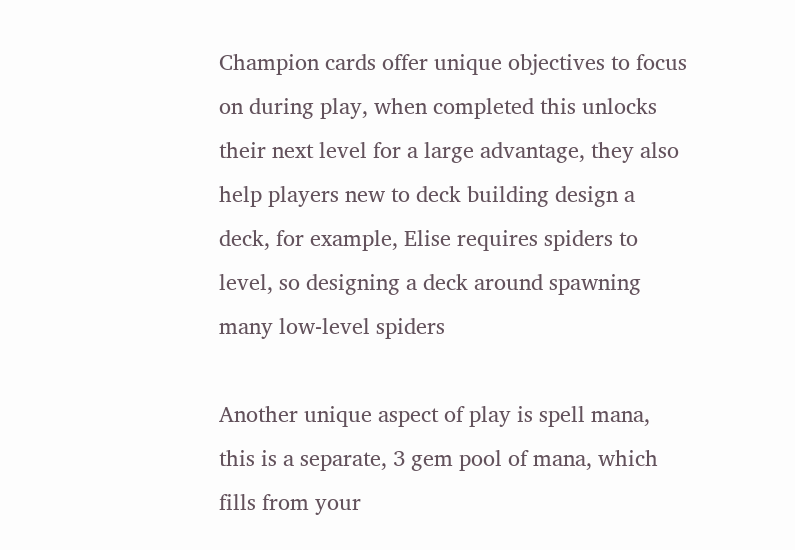Champion cards offer unique objectives to focus on during play, when completed this unlocks their next level for a large advantage, they also help players new to deck building design a deck, for example, Elise requires spiders to level, so designing a deck around spawning many low-level spiders

Another unique aspect of play is spell mana, this is a separate, 3 gem pool of mana, which fills from your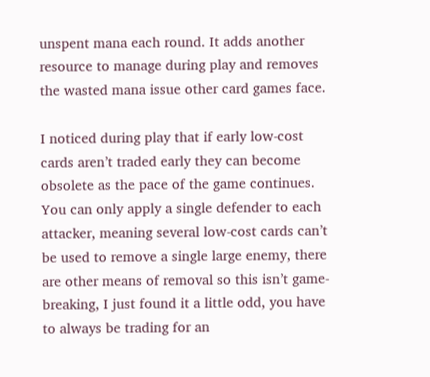unspent mana each round. It adds another resource to manage during play and removes the wasted mana issue other card games face.

I noticed during play that if early low-cost cards aren’t traded early they can become obsolete as the pace of the game continues. You can only apply a single defender to each attacker, meaning several low-cost cards can’t be used to remove a single large enemy, there are other means of removal so this isn’t game-breaking, I just found it a little odd, you have to always be trading for an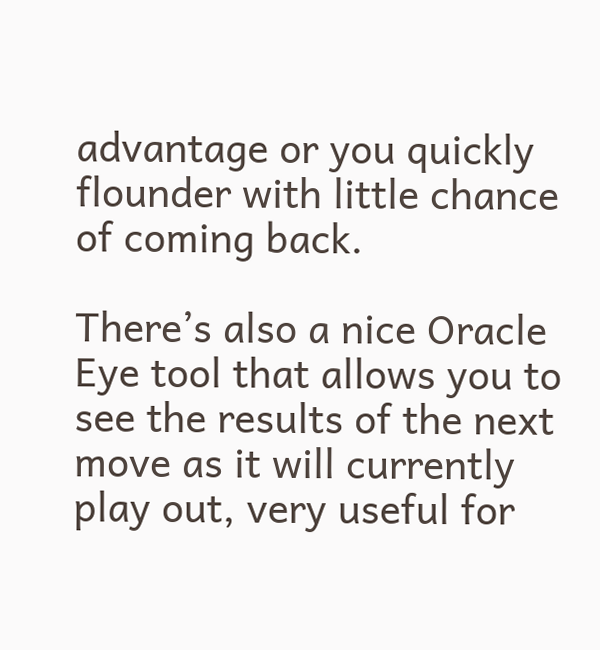advantage or you quickly flounder with little chance of coming back.

There’s also a nice Oracle Eye tool that allows you to see the results of the next move as it will currently play out, very useful for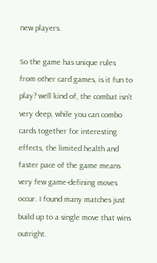new players.

So the game has unique rules from other card games, is it fun to play? well kind of, the combat isn’t very deep, while you can combo cards together for interesting effects, the limited health and faster pace of the game means very few game-defining moves occur. I found many matches just build up to a single move that wins outright.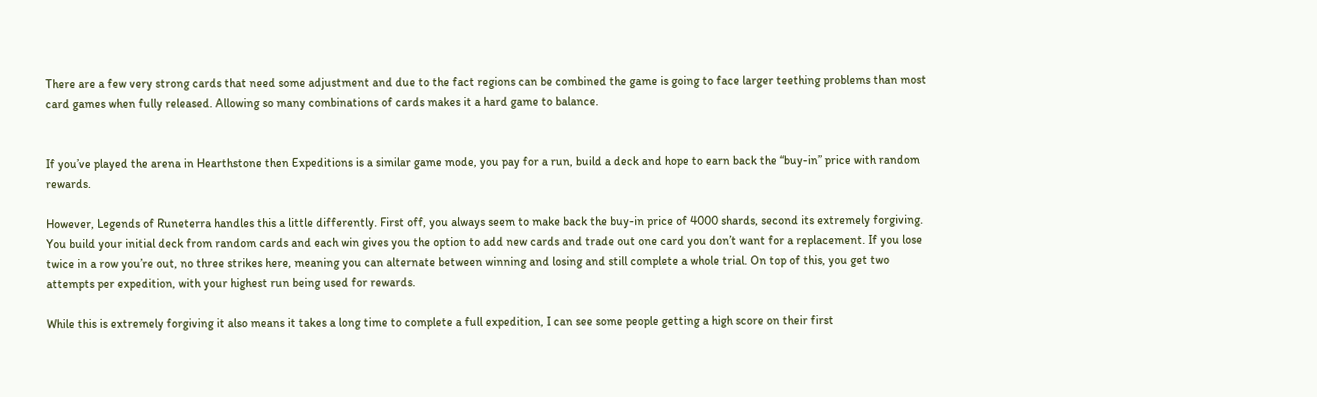There are a few very strong cards that need some adjustment and due to the fact regions can be combined the game is going to face larger teething problems than most card games when fully released. Allowing so many combinations of cards makes it a hard game to balance.


If you’ve played the arena in Hearthstone then Expeditions is a similar game mode, you pay for a run, build a deck and hope to earn back the “buy-in” price with random rewards.

However, Legends of Runeterra handles this a little differently. First off, you always seem to make back the buy-in price of 4000 shards, second its extremely forgiving. You build your initial deck from random cards and each win gives you the option to add new cards and trade out one card you don’t want for a replacement. If you lose twice in a row you’re out, no three strikes here, meaning you can alternate between winning and losing and still complete a whole trial. On top of this, you get two attempts per expedition, with your highest run being used for rewards.

While this is extremely forgiving it also means it takes a long time to complete a full expedition, I can see some people getting a high score on their first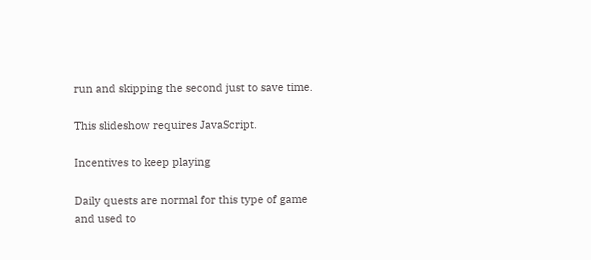run and skipping the second just to save time.

This slideshow requires JavaScript.

Incentives to keep playing

Daily quests are normal for this type of game and used to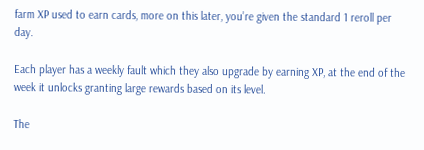farm XP used to earn cards, more on this later, you’re given the standard 1 reroll per day.

Each player has a weekly fault which they also upgrade by earning XP, at the end of the week it unlocks granting large rewards based on its level.

The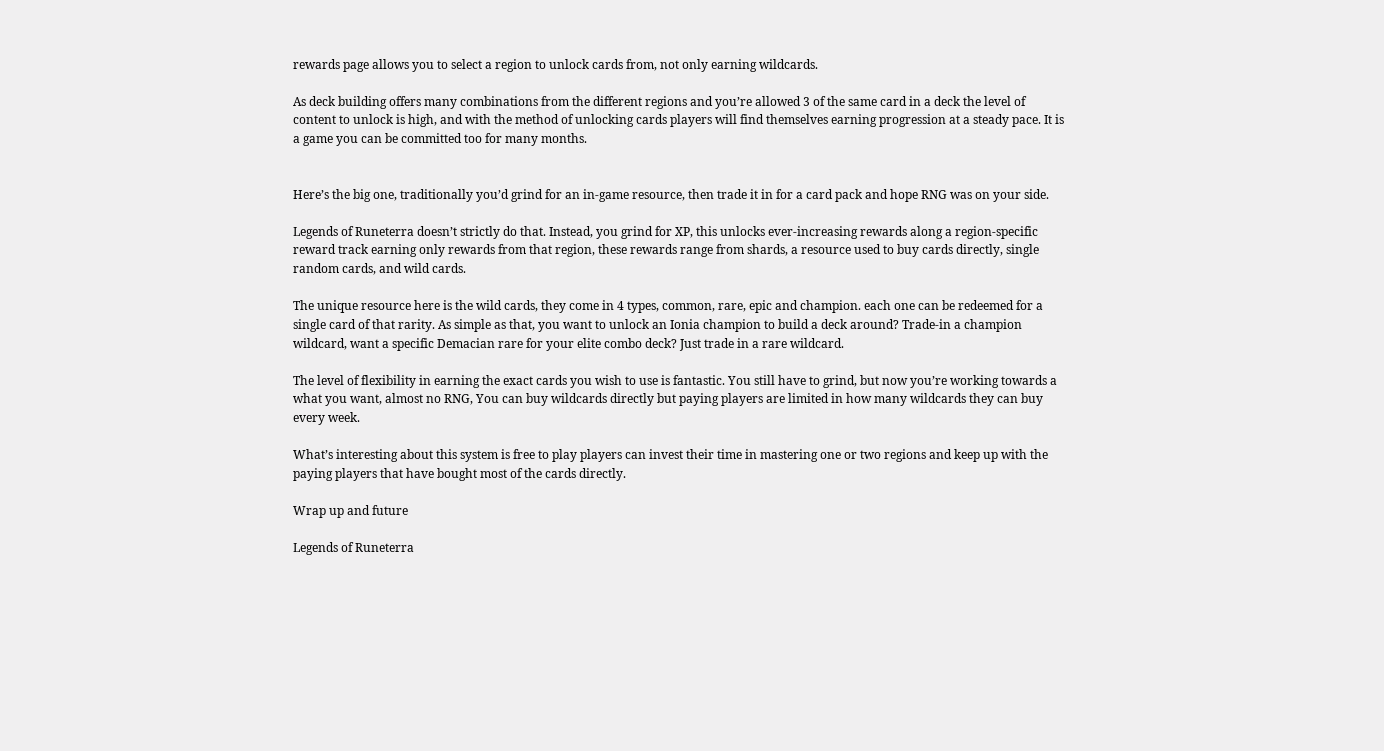rewards page allows you to select a region to unlock cards from, not only earning wildcards.

As deck building offers many combinations from the different regions and you’re allowed 3 of the same card in a deck the level of content to unlock is high, and with the method of unlocking cards players will find themselves earning progression at a steady pace. It is a game you can be committed too for many months.


Here’s the big one, traditionally you’d grind for an in-game resource, then trade it in for a card pack and hope RNG was on your side.

Legends of Runeterra doesn’t strictly do that. Instead, you grind for XP, this unlocks ever-increasing rewards along a region-specific reward track earning only rewards from that region, these rewards range from shards, a resource used to buy cards directly, single random cards, and wild cards.

The unique resource here is the wild cards, they come in 4 types, common, rare, epic and champion. each one can be redeemed for a single card of that rarity. As simple as that, you want to unlock an Ionia champion to build a deck around? Trade-in a champion wildcard, want a specific Demacian rare for your elite combo deck? Just trade in a rare wildcard.

The level of flexibility in earning the exact cards you wish to use is fantastic. You still have to grind, but now you’re working towards a what you want, almost no RNG, You can buy wildcards directly but paying players are limited in how many wildcards they can buy every week.

What’s interesting about this system is free to play players can invest their time in mastering one or two regions and keep up with the paying players that have bought most of the cards directly.

Wrap up and future

Legends of Runeterra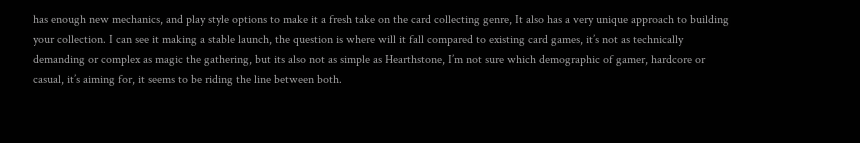has enough new mechanics, and play style options to make it a fresh take on the card collecting genre, It also has a very unique approach to building your collection. I can see it making a stable launch, the question is where will it fall compared to existing card games, it’s not as technically demanding or complex as magic the gathering, but its also not as simple as Hearthstone, I’m not sure which demographic of gamer, hardcore or casual, it’s aiming for, it seems to be riding the line between both.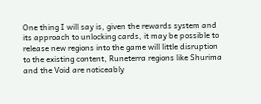One thing I will say is, given the rewards system and its approach to unlocking cards, it may be possible to release new regions into the game will little disruption to the existing content, Runeterra regions like Shurima and the Void are noticeably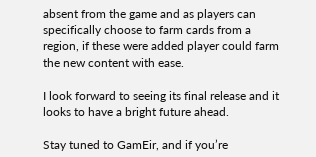absent from the game and as players can specifically choose to farm cards from a region, if these were added player could farm the new content with ease.

I look forward to seeing its final release and it looks to have a bright future ahead.

Stay tuned to GamEir, and if you’re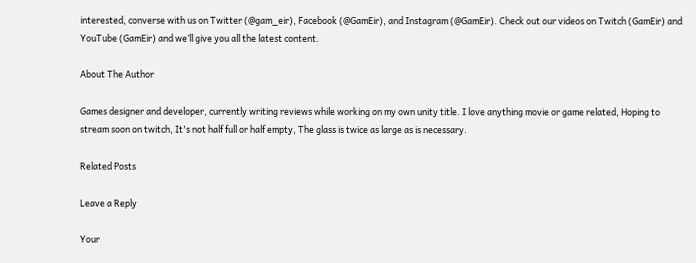interested, converse with us on Twitter (@gam_eir), Facebook (@GamEir), and Instagram (@GamEir). Check out our videos on Twitch (GamEir) and YouTube (GamEir) and we’ll give you all the latest content.

About The Author

Games designer and developer, currently writing reviews while working on my own unity title. I love anything movie or game related, Hoping to stream soon on twitch, It's not half full or half empty, The glass is twice as large as is necessary.

Related Posts

Leave a Reply

Your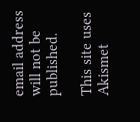email address will not be published.

This site uses Akismet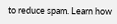to reduce spam. Learn how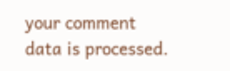your comment data is processed.